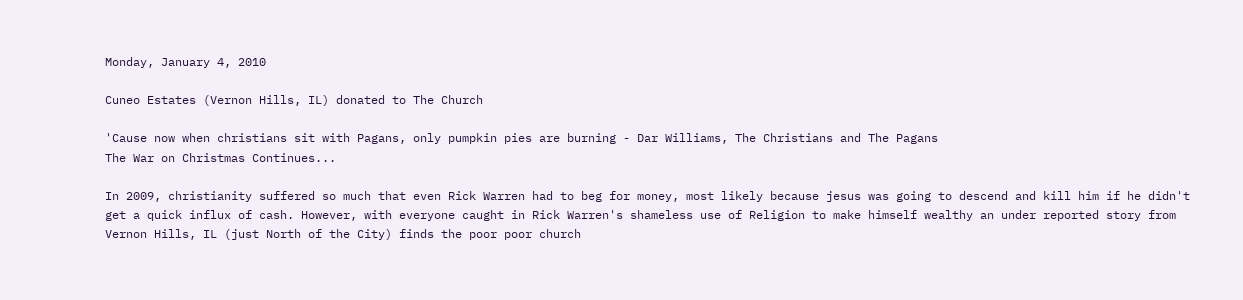Monday, January 4, 2010

Cuneo Estates (Vernon Hills, IL) donated to The Church

'Cause now when christians sit with Pagans, only pumpkin pies are burning - Dar Williams, The Christians and The Pagans
The War on Christmas Continues...

In 2009, christianity suffered so much that even Rick Warren had to beg for money, most likely because jesus was going to descend and kill him if he didn't get a quick influx of cash. However, with everyone caught in Rick Warren's shameless use of Religion to make himself wealthy an under reported story from Vernon Hills, IL (just North of the City) finds the poor poor church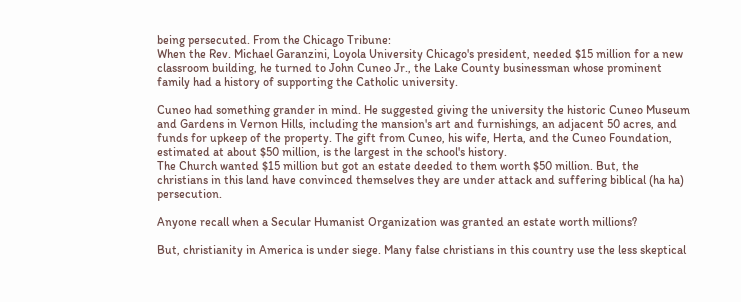being persecuted. From the Chicago Tribune:
When the Rev. Michael Garanzini, Loyola University Chicago's president, needed $15 million for a new classroom building, he turned to John Cuneo Jr., the Lake County businessman whose prominent family had a history of supporting the Catholic university.

Cuneo had something grander in mind. He suggested giving the university the historic Cuneo Museum and Gardens in Vernon Hills, including the mansion's art and furnishings, an adjacent 50 acres, and funds for upkeep of the property. The gift from Cuneo, his wife, Herta, and the Cuneo Foundation, estimated at about $50 million, is the largest in the school's history.
The Church wanted $15 million but got an estate deeded to them worth $50 million. But, the christians in this land have convinced themselves they are under attack and suffering biblical (ha ha) persecution.

Anyone recall when a Secular Humanist Organization was granted an estate worth millions?

But, christianity in America is under siege. Many false christians in this country use the less skeptical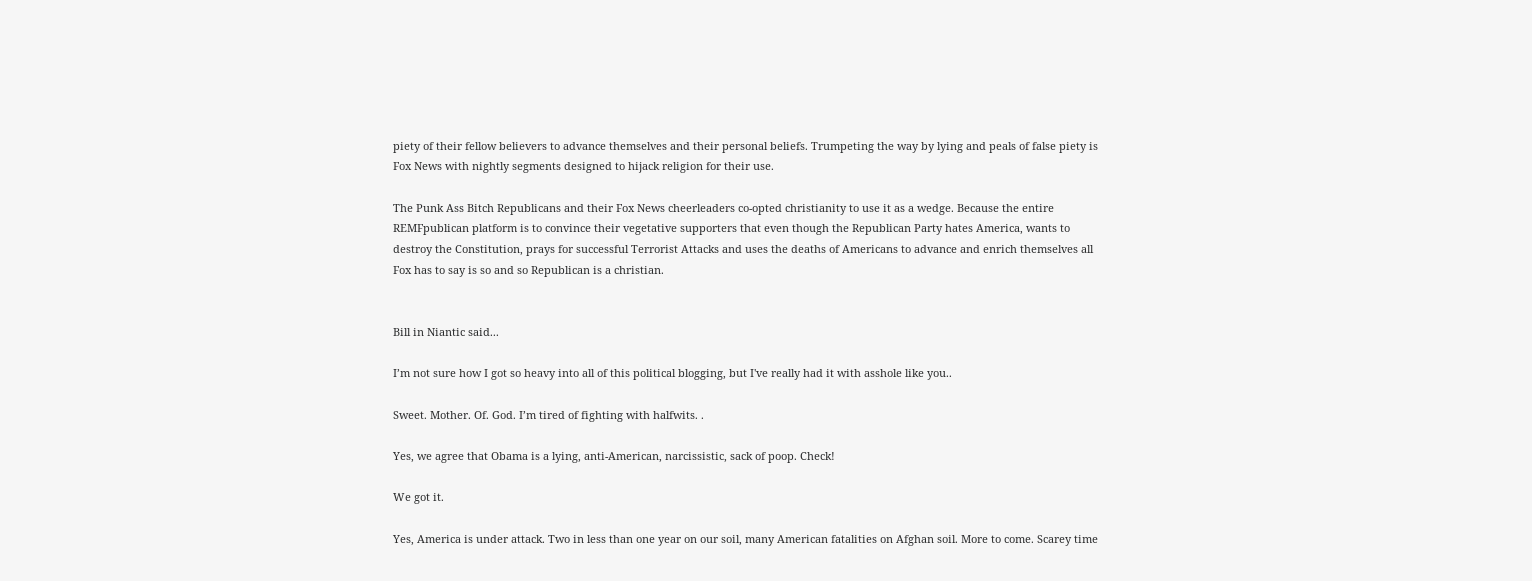piety of their fellow believers to advance themselves and their personal beliefs. Trumpeting the way by lying and peals of false piety is Fox News with nightly segments designed to hijack religion for their use.

The Punk Ass Bitch Republicans and their Fox News cheerleaders co-opted christianity to use it as a wedge. Because the entire REMFpublican platform is to convince their vegetative supporters that even though the Republican Party hates America, wants to destroy the Constitution, prays for successful Terrorist Attacks and uses the deaths of Americans to advance and enrich themselves all Fox has to say is so and so Republican is a christian.


Bill in Niantic said...

I’m not sure how I got so heavy into all of this political blogging, but I've really had it with asshole like you..

Sweet. Mother. Of. God. I’m tired of fighting with halfwits. .

Yes, we agree that Obama is a lying, anti-American, narcissistic, sack of poop. Check!

We got it.

Yes, America is under attack. Two in less than one year on our soil, many American fatalities on Afghan soil. More to come. Scarey time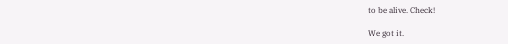to be alive. Check!

We got it.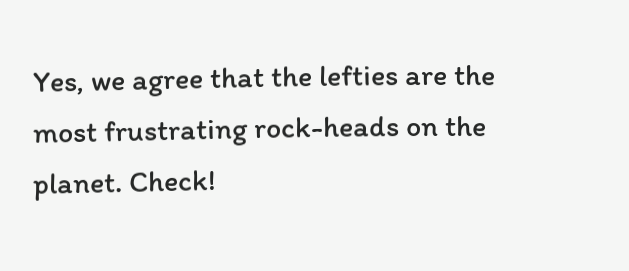Yes, we agree that the lefties are the most frustrating rock-heads on the planet. Check!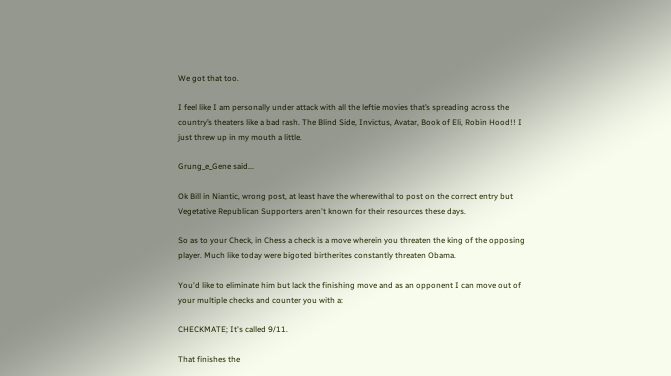We got that too.

I feel like I am personally under attack with all the leftie movies that’s spreading across the country’s theaters like a bad rash. The Blind Side, Invictus, Avatar, Book of Eli, Robin Hood!! I just threw up in my mouth a little.

Grung_e_Gene said...

Ok Bill in Niantic, wrong post, at least have the wherewithal to post on the correct entry but Vegetative Republican Supporters aren't known for their resources these days.

So as to your Check, in Chess a check is a move wherein you threaten the king of the opposing player. Much like today were bigoted birtherites constantly threaten Obama.

You'd like to eliminate him but lack the finishing move and as an opponent I can move out of your multiple checks and counter you with a:

CHECKMATE; It's called 9/11.

That finishes the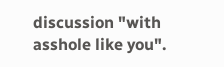discussion "with asshole like you".